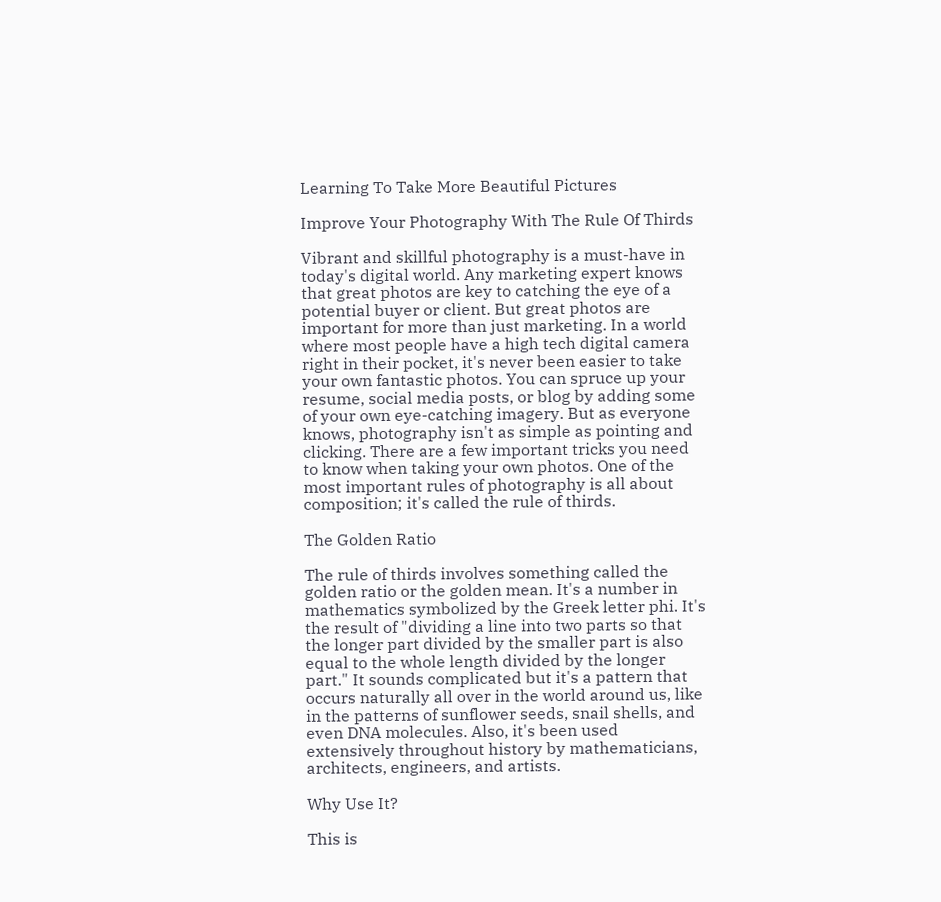Learning To Take More Beautiful Pictures

Improve Your Photography With The Rule Of Thirds

Vibrant and skillful photography is a must-have in today's digital world. Any marketing expert knows that great photos are key to catching the eye of a potential buyer or client. But great photos are important for more than just marketing. In a world where most people have a high tech digital camera right in their pocket, it's never been easier to take your own fantastic photos. You can spruce up your resume, social media posts, or blog by adding some of your own eye-catching imagery. But as everyone knows, photography isn't as simple as pointing and clicking. There are a few important tricks you need to know when taking your own photos. One of the most important rules of photography is all about composition; it's called the rule of thirds.

The Golden Ratio

The rule of thirds involves something called the golden ratio or the golden mean. It's a number in mathematics symbolized by the Greek letter phi. It's the result of "dividing a line into two parts so that the longer part divided by the smaller part is also equal to the whole length divided by the longer part." It sounds complicated but it's a pattern that occurs naturally all over in the world around us, like in the patterns of sunflower seeds, snail shells, and even DNA molecules. Also, it's been used extensively throughout history by mathematicians, architects, engineers, and artists.

Why Use It?

This is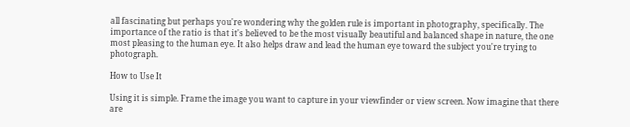all fascinating but perhaps you're wondering why the golden rule is important in photography, specifically. The importance of the ratio is that it's believed to be the most visually beautiful and balanced shape in nature, the one most pleasing to the human eye. It also helps draw and lead the human eye toward the subject you're trying to photograph.

How to Use It

Using it is simple. Frame the image you want to capture in your viewfinder or view screen. Now imagine that there are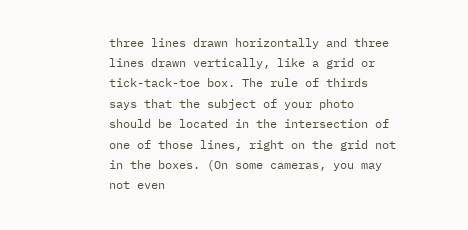three lines drawn horizontally and three lines drawn vertically, like a grid or tick-tack-toe box. The rule of thirds says that the subject of your photo should be located in the intersection of one of those lines, right on the grid not in the boxes. (On some cameras, you may not even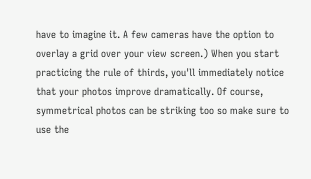have to imagine it. A few cameras have the option to overlay a grid over your view screen.) When you start practicing the rule of thirds, you'll immediately notice that your photos improve dramatically. Of course, symmetrical photos can be striking too so make sure to use the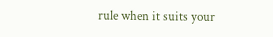rule when it suits your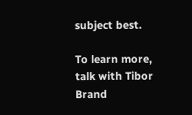subject best.

To learn more, talk with Tibor Brand